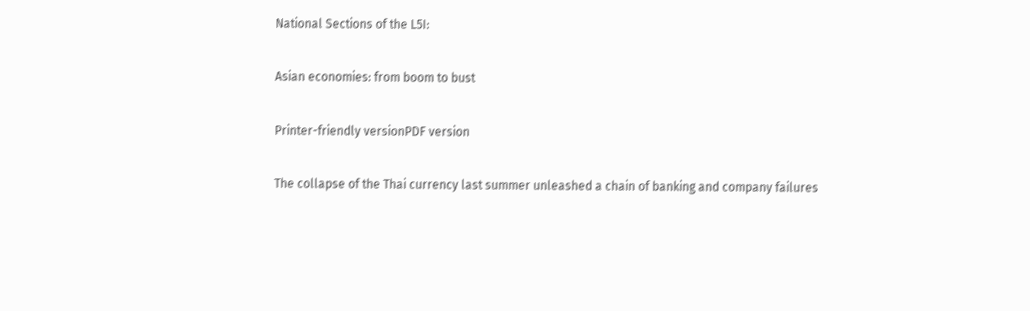National Sections of the L5I:

Asian economies: from boom to bust

Printer-friendly versionPDF version

The collapse of the Thai currency last summer unleashed a chain of banking and company failures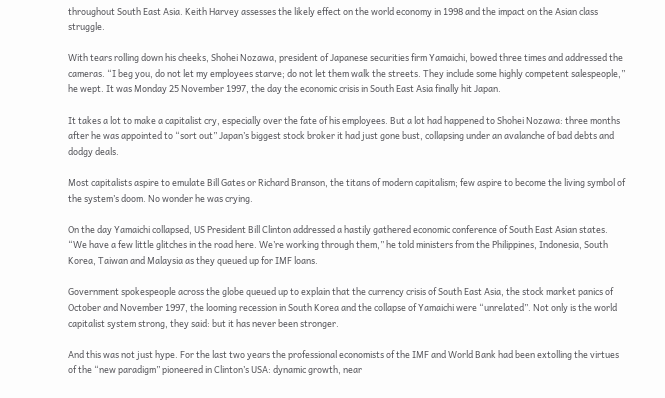throughout South East Asia. Keith Harvey assesses the likely effect on the world economy in 1998 and the impact on the Asian class struggle.

With tears rolling down his cheeks, Shohei Nozawa, president of Japanese securities firm Yamaichi, bowed three times and addressed the cameras. “I beg you, do not let my employees starve; do not let them walk the streets. They include some highly competent salespeople,” he wept. It was Monday 25 November 1997, the day the economic crisis in South East Asia finally hit Japan.

It takes a lot to make a capitalist cry, especially over the fate of his employees. But a lot had happened to Shohei Nozawa: three months after he was appointed to “sort out” Japan’s biggest stock broker it had just gone bust, collapsing under an avalanche of bad debts and dodgy deals.

Most capitalists aspire to emulate Bill Gates or Richard Branson, the titans of modern capitalism; few aspire to become the living symbol of the system’s doom. No wonder he was crying.

On the day Yamaichi collapsed, US President Bill Clinton addressed a hastily gathered economic conference of South East Asian states. “We have a few little glitches in the road here. We’re working through them,” he told ministers from the Philippines, Indonesia, South Korea, Taiwan and Malaysia as they queued up for IMF loans.

Government spokespeople across the globe queued up to explain that the currency crisis of South East Asia, the stock market panics of October and November 1997, the looming recession in South Korea and the collapse of Yamaichi were “unrelated”. Not only is the world capitalist system strong, they said: but it has never been stronger.

And this was not just hype. For the last two years the professional economists of the IMF and World Bank had been extolling the virtues of the “new paradigm” pioneered in Clinton’s USA: dynamic growth, near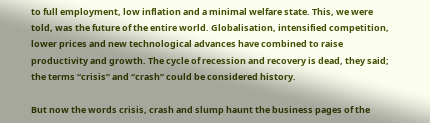to full employment, low inflation and a minimal welfare state. This, we were told, was the future of the entire world. Globalisation, intensified competition, lower prices and new technological advances have combined to raise productivity and growth. The cycle of recession and recovery is dead, they said; the terms “crisis” and “crash” could be considered history.

But now the words crisis, crash and slump haunt the business pages of the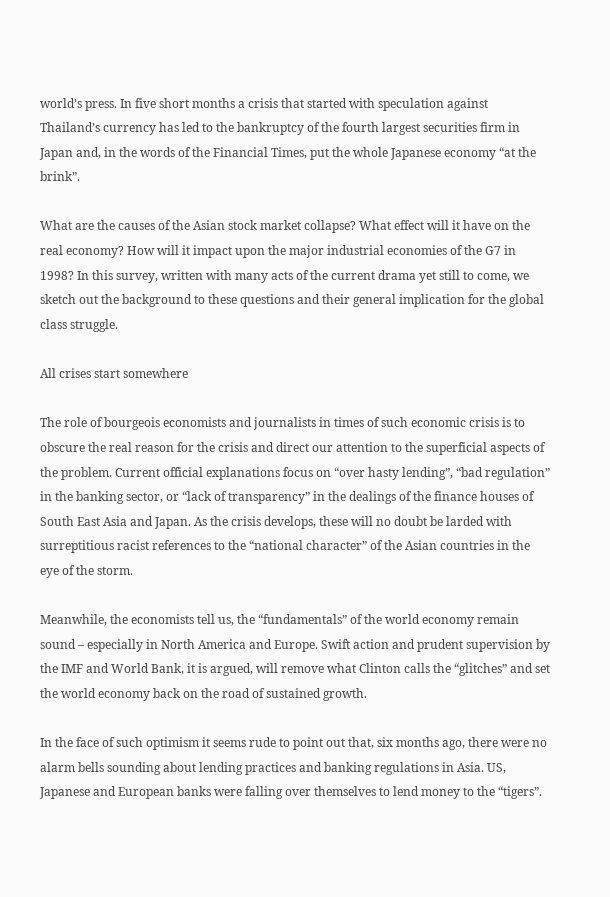world’s press. In five short months a crisis that started with speculation against Thailand’s currency has led to the bankruptcy of the fourth largest securities firm in Japan and, in the words of the Financial Times, put the whole Japanese economy “at the brink”.

What are the causes of the Asian stock market collapse? What effect will it have on the real economy? How will it impact upon the major industrial economies of the G7 in 1998? In this survey, written with many acts of the current drama yet still to come, we sketch out the background to these questions and their general implication for the global class struggle.

All crises start somewhere

The role of bourgeois economists and journalists in times of such economic crisis is to obscure the real reason for the crisis and direct our attention to the superficial aspects of the problem. Current official explanations focus on “over hasty lending”, “bad regulation” in the banking sector, or “lack of transparency” in the dealings of the finance houses of South East Asia and Japan. As the crisis develops, these will no doubt be larded with surreptitious racist references to the “national character” of the Asian countries in the eye of the storm.

Meanwhile, the economists tell us, the “fundamentals” of the world economy remain sound – especially in North America and Europe. Swift action and prudent supervision by the IMF and World Bank, it is argued, will remove what Clinton calls the “glitches” and set the world economy back on the road of sustained growth.

In the face of such optimism it seems rude to point out that, six months ago, there were no alarm bells sounding about lending practices and banking regulations in Asia. US, Japanese and European banks were falling over themselves to lend money to the “tigers”.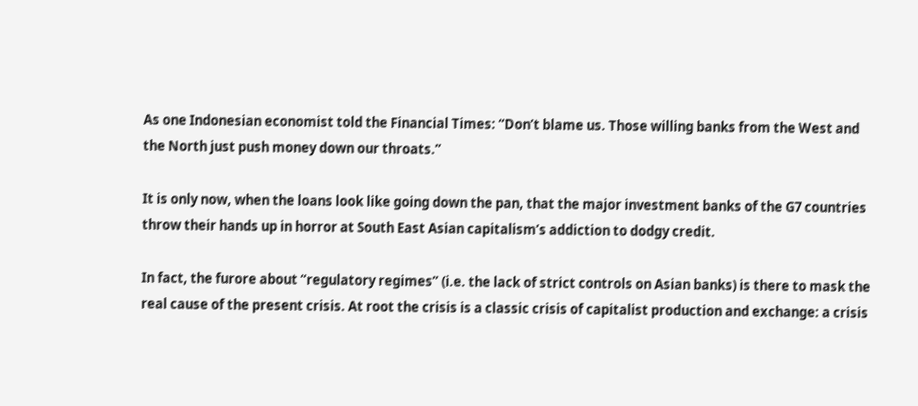As one Indonesian economist told the Financial Times: “Don’t blame us. Those willing banks from the West and the North just push money down our throats.”

It is only now, when the loans look like going down the pan, that the major investment banks of the G7 countries throw their hands up in horror at South East Asian capitalism’s addiction to dodgy credit.

In fact, the furore about “regulatory regimes” (i.e. the lack of strict controls on Asian banks) is there to mask the real cause of the present crisis. At root the crisis is a classic crisis of capitalist production and exchange: a crisis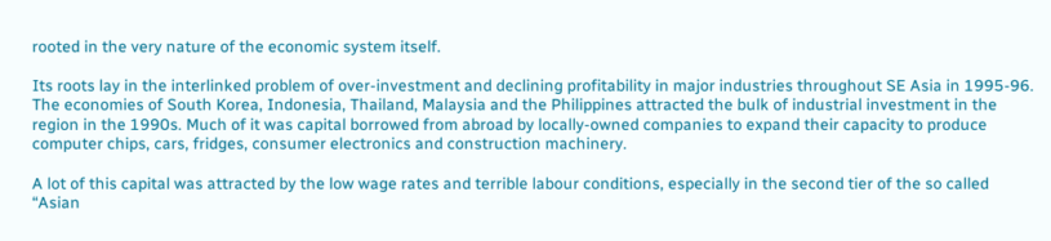rooted in the very nature of the economic system itself.

Its roots lay in the interlinked problem of over-investment and declining profitability in major industries throughout SE Asia in 1995-96. The economies of South Korea, Indonesia, Thailand, Malaysia and the Philippines attracted the bulk of industrial investment in the region in the 1990s. Much of it was capital borrowed from abroad by locally-owned companies to expand their capacity to produce computer chips, cars, fridges, consumer electronics and construction machinery.

A lot of this capital was attracted by the low wage rates and terrible labour conditions, especially in the second tier of the so called “Asian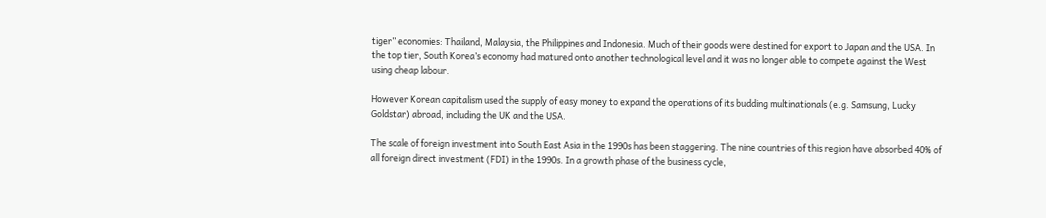tiger” economies: Thailand, Malaysia, the Philippines and Indonesia. Much of their goods were destined for export to Japan and the USA. In the top tier, South Korea’s economy had matured onto another technological level and it was no longer able to compete against the West using cheap labour.

However Korean capitalism used the supply of easy money to expand the operations of its budding multinationals (e.g. Samsung, Lucky Goldstar) abroad, including the UK and the USA.

The scale of foreign investment into South East Asia in the 1990s has been staggering. The nine countries of this region have absorbed 40% of all foreign direct investment (FDI) in the 1990s. In a growth phase of the business cycle,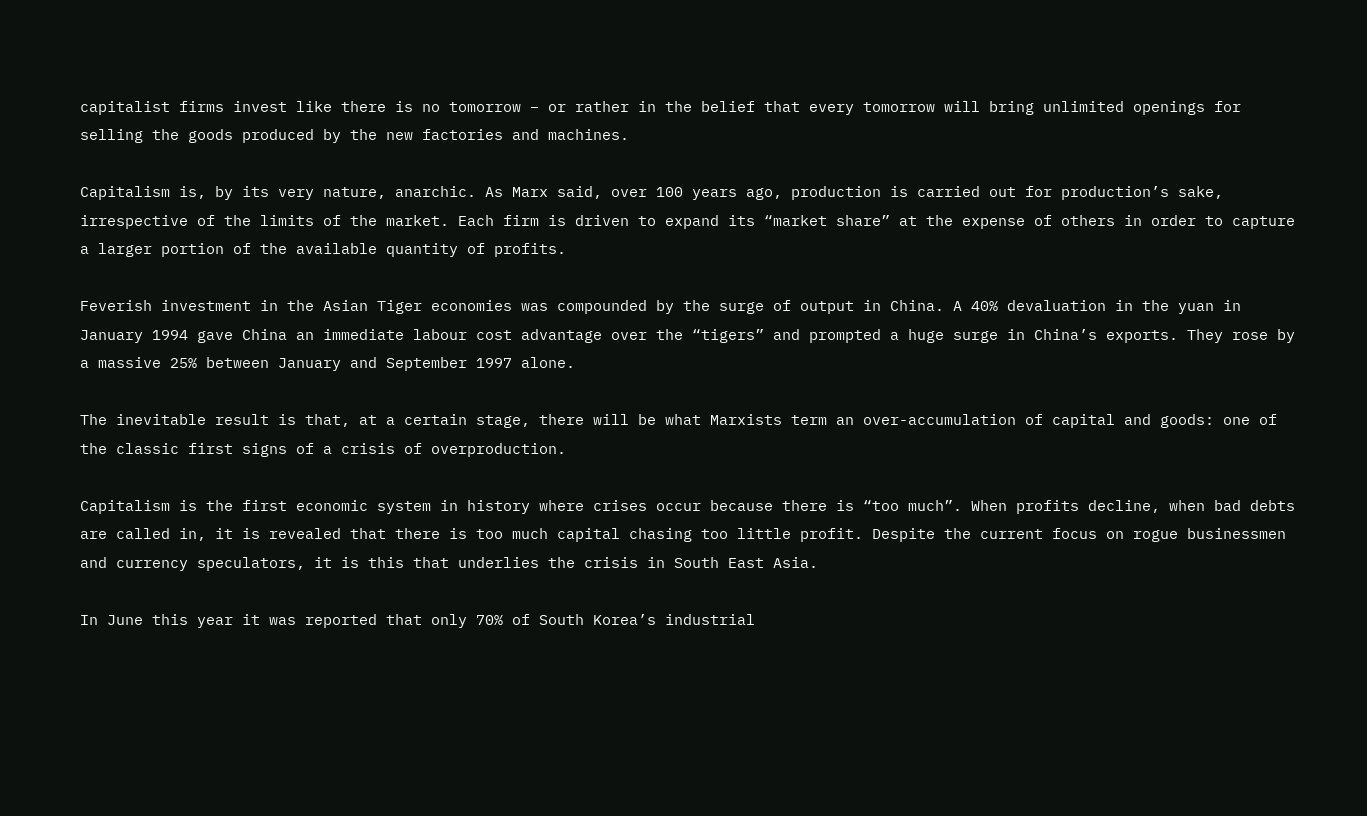capitalist firms invest like there is no tomorrow – or rather in the belief that every tomorrow will bring unlimited openings for selling the goods produced by the new factories and machines.

Capitalism is, by its very nature, anarchic. As Marx said, over 100 years ago, production is carried out for production’s sake, irrespective of the limits of the market. Each firm is driven to expand its “market share” at the expense of others in order to capture a larger portion of the available quantity of profits.

Feverish investment in the Asian Tiger economies was compounded by the surge of output in China. A 40% devaluation in the yuan in January 1994 gave China an immediate labour cost advantage over the “tigers” and prompted a huge surge in China’s exports. They rose by a massive 25% between January and September 1997 alone.

The inevitable result is that, at a certain stage, there will be what Marxists term an over-accumulation of capital and goods: one of the classic first signs of a crisis of overproduction.

Capitalism is the first economic system in history where crises occur because there is “too much”. When profits decline, when bad debts are called in, it is revealed that there is too much capital chasing too little profit. Despite the current focus on rogue businessmen and currency speculators, it is this that underlies the crisis in South East Asia.

In June this year it was reported that only 70% of South Korea’s industrial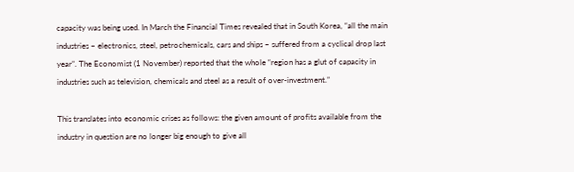capacity was being used. In March the Financial Times revealed that in South Korea, “all the main industries – electronics, steel, petrochemicals, cars and ships – suffered from a cyclical drop last year”. The Economist (1 November) reported that the whole “region has a glut of capacity in industries such as television, chemicals and steel as a result of over-investment.”

This translates into economic crises as follows: the given amount of profits available from the industry in question are no longer big enough to give all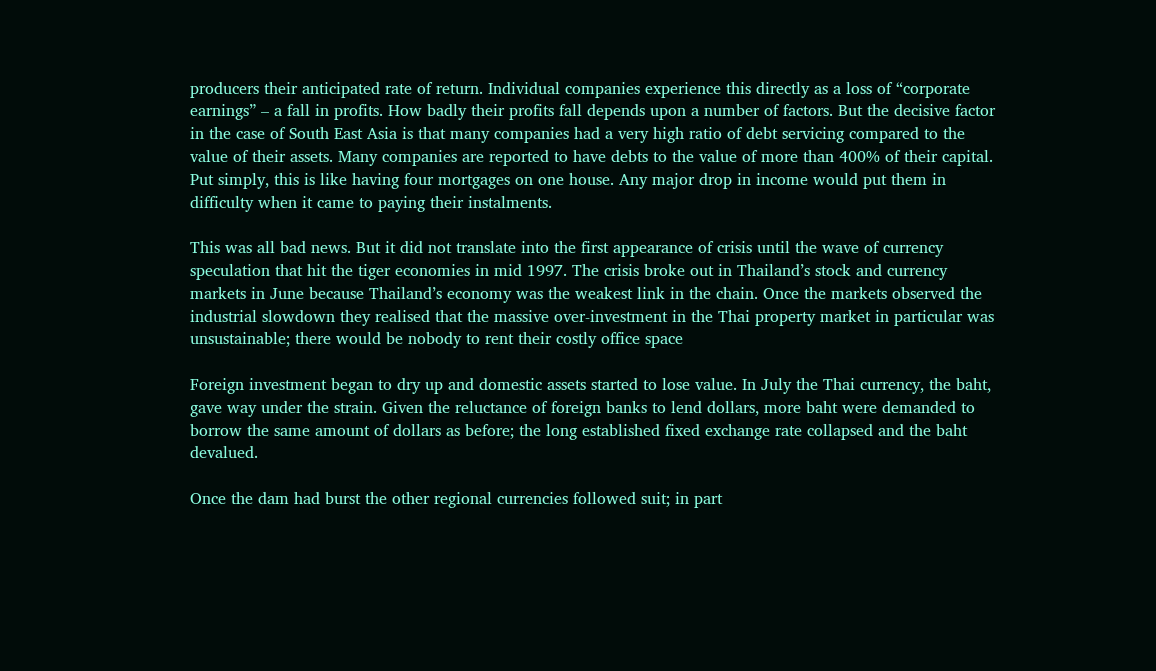producers their anticipated rate of return. Individual companies experience this directly as a loss of “corporate earnings” – a fall in profits. How badly their profits fall depends upon a number of factors. But the decisive factor in the case of South East Asia is that many companies had a very high ratio of debt servicing compared to the value of their assets. Many companies are reported to have debts to the value of more than 400% of their capital. Put simply, this is like having four mortgages on one house. Any major drop in income would put them in difficulty when it came to paying their instalments.

This was all bad news. But it did not translate into the first appearance of crisis until the wave of currency speculation that hit the tiger economies in mid 1997. The crisis broke out in Thailand’s stock and currency markets in June because Thailand’s economy was the weakest link in the chain. Once the markets observed the industrial slowdown they realised that the massive over-investment in the Thai property market in particular was unsustainable; there would be nobody to rent their costly office space

Foreign investment began to dry up and domestic assets started to lose value. In July the Thai currency, the baht, gave way under the strain. Given the reluctance of foreign banks to lend dollars, more baht were demanded to borrow the same amount of dollars as before; the long established fixed exchange rate collapsed and the baht devalued.

Once the dam had burst the other regional currencies followed suit; in part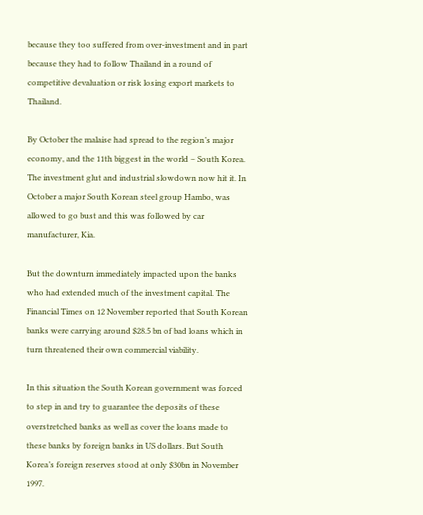because they too suffered from over-investment and in part because they had to follow Thailand in a round of competitive devaluation or risk losing export markets to Thailand.

By October the malaise had spread to the region’s major economy, and the 11th biggest in the world – South Korea. The investment glut and industrial slowdown now hit it. In October a major South Korean steel group Hambo, was allowed to go bust and this was followed by car manufacturer, Kia.

But the downturn immediately impacted upon the banks who had extended much of the investment capital. The Financial Times on 12 November reported that South Korean banks were carrying around $28.5 bn of bad loans which in turn threatened their own commercial viability.

In this situation the South Korean government was forced to step in and try to guarantee the deposits of these overstretched banks as well as cover the loans made to these banks by foreign banks in US dollars. But South Korea’s foreign reserves stood at only $30bn in November 1997.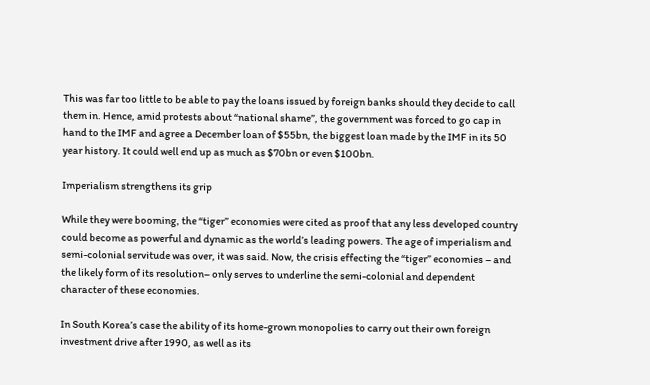This was far too little to be able to pay the loans issued by foreign banks should they decide to call them in. Hence, amid protests about “national shame”, the government was forced to go cap in hand to the IMF and agree a December loan of $55bn, the biggest loan made by the IMF in its 50 year history. It could well end up as much as $70bn or even $100bn.

Imperialism strengthens its grip

While they were booming, the “tiger” economies were cited as proof that any less developed country could become as powerful and dynamic as the world’s leading powers. The age of imperialism and semi-colonial servitude was over, it was said. Now, the crisis effecting the “tiger” economies – and the likely form of its resolution– only serves to underline the semi-colonial and dependent character of these economies.

In South Korea’s case the ability of its home-grown monopolies to carry out their own foreign investment drive after 1990, as well as its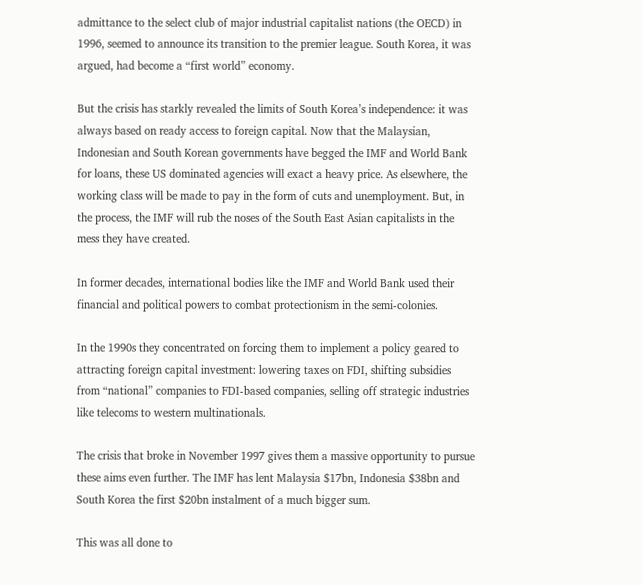admittance to the select club of major industrial capitalist nations (the OECD) in 1996, seemed to announce its transition to the premier league. South Korea, it was argued, had become a “first world” economy.

But the crisis has starkly revealed the limits of South Korea’s independence: it was always based on ready access to foreign capital. Now that the Malaysian, Indonesian and South Korean governments have begged the IMF and World Bank for loans, these US dominated agencies will exact a heavy price. As elsewhere, the working class will be made to pay in the form of cuts and unemployment. But, in the process, the IMF will rub the noses of the South East Asian capitalists in the mess they have created.

In former decades, international bodies like the IMF and World Bank used their financial and political powers to combat protectionism in the semi-colonies.

In the 1990s they concentrated on forcing them to implement a policy geared to attracting foreign capital investment: lowering taxes on FDI, shifting subsidies from “national” companies to FDI-based companies, selling off strategic industries like telecoms to western multinationals.

The crisis that broke in November 1997 gives them a massive opportunity to pursue these aims even further. The IMF has lent Malaysia $17bn, Indonesia $38bn and South Korea the first $20bn instalment of a much bigger sum.

This was all done to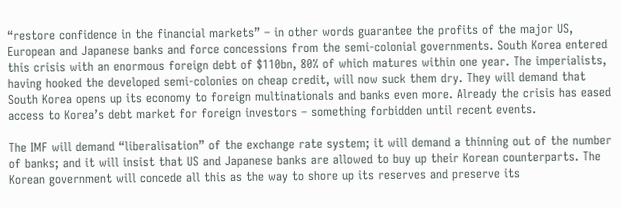“restore confidence in the financial markets” – in other words guarantee the profits of the major US, European and Japanese banks and force concessions from the semi-colonial governments. South Korea entered this crisis with an enormous foreign debt of $110bn, 80% of which matures within one year. The imperialists, having hooked the developed semi-colonies on cheap credit, will now suck them dry. They will demand that South Korea opens up its economy to foreign multinationals and banks even more. Already the crisis has eased access to Korea’s debt market for foreign investors – something forbidden until recent events.

The IMF will demand “liberalisation” of the exchange rate system; it will demand a thinning out of the number of banks; and it will insist that US and Japanese banks are allowed to buy up their Korean counterparts. The Korean government will concede all this as the way to shore up its reserves and preserve its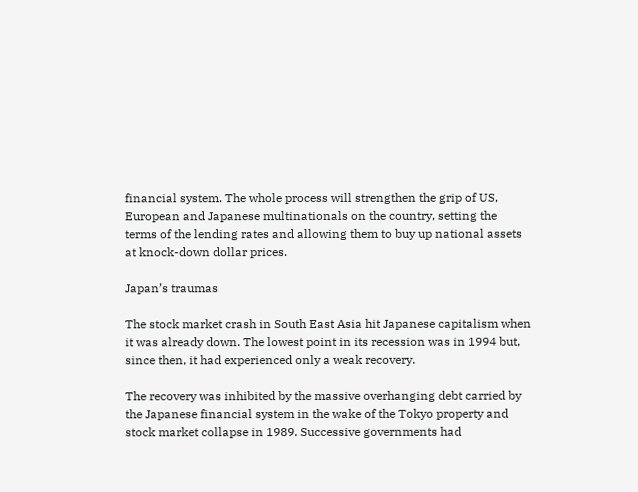financial system. The whole process will strengthen the grip of US, European and Japanese multinationals on the country, setting the terms of the lending rates and allowing them to buy up national assets at knock-down dollar prices.

Japan’s traumas

The stock market crash in South East Asia hit Japanese capitalism when it was already down. The lowest point in its recession was in 1994 but, since then, it had experienced only a weak recovery.

The recovery was inhibited by the massive overhanging debt carried by the Japanese financial system in the wake of the Tokyo property and stock market collapse in 1989. Successive governments had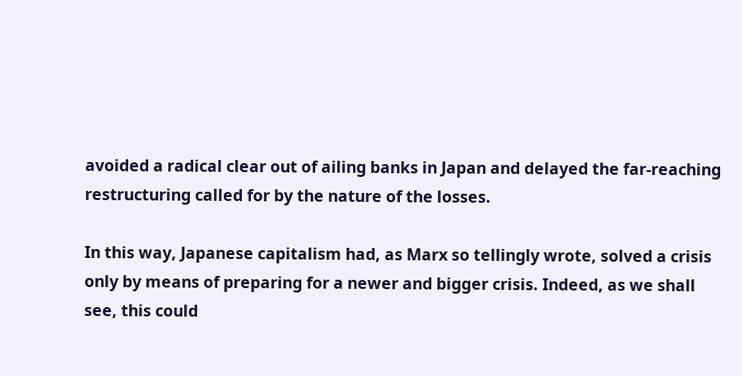avoided a radical clear out of ailing banks in Japan and delayed the far-reaching restructuring called for by the nature of the losses.

In this way, Japanese capitalism had, as Marx so tellingly wrote, solved a crisis only by means of preparing for a newer and bigger crisis. Indeed, as we shall see, this could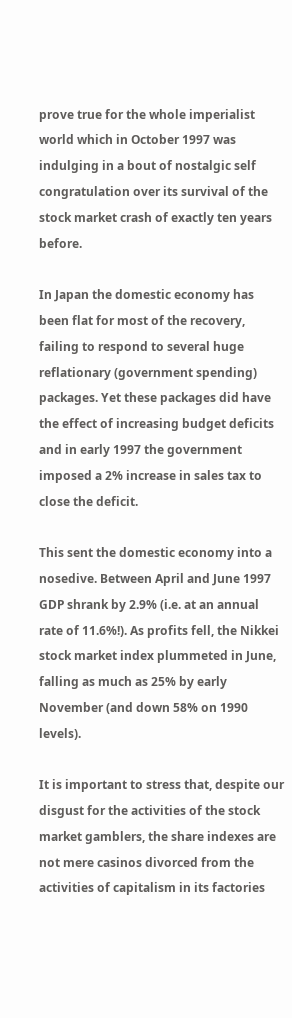prove true for the whole imperialist world which in October 1997 was indulging in a bout of nostalgic self congratulation over its survival of the stock market crash of exactly ten years before.

In Japan the domestic economy has been flat for most of the recovery, failing to respond to several huge reflationary (government spending) packages. Yet these packages did have the effect of increasing budget deficits and in early 1997 the government imposed a 2% increase in sales tax to close the deficit.

This sent the domestic economy into a nosedive. Between April and June 1997 GDP shrank by 2.9% (i.e. at an annual rate of 11.6%!). As profits fell, the Nikkei stock market index plummeted in June, falling as much as 25% by early November (and down 58% on 1990 levels).

It is important to stress that, despite our disgust for the activities of the stock market gamblers, the share indexes are not mere casinos divorced from the activities of capitalism in its factories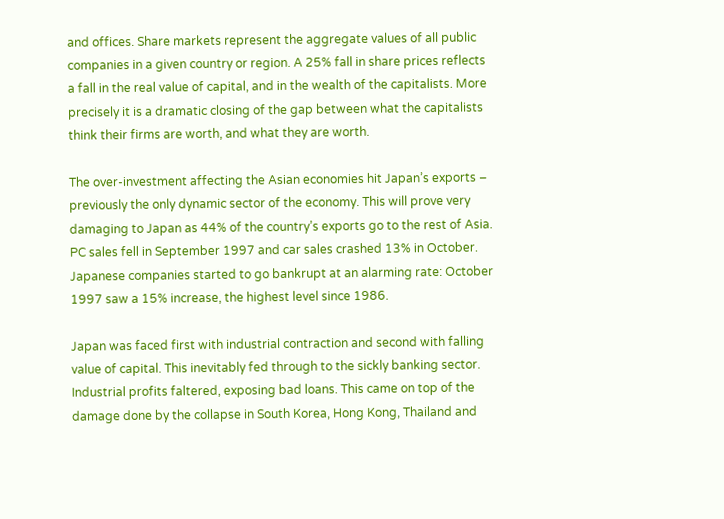and offices. Share markets represent the aggregate values of all public companies in a given country or region. A 25% fall in share prices reflects a fall in the real value of capital, and in the wealth of the capitalists. More precisely it is a dramatic closing of the gap between what the capitalists think their firms are worth, and what they are worth.

The over-investment affecting the Asian economies hit Japan’s exports – previously the only dynamic sector of the economy. This will prove very damaging to Japan as 44% of the country’s exports go to the rest of Asia. PC sales fell in September 1997 and car sales crashed 13% in October. Japanese companies started to go bankrupt at an alarming rate: October 1997 saw a 15% increase, the highest level since 1986.

Japan was faced first with industrial contraction and second with falling value of capital. This inevitably fed through to the sickly banking sector. Industrial profits faltered, exposing bad loans. This came on top of the damage done by the collapse in South Korea, Hong Kong, Thailand and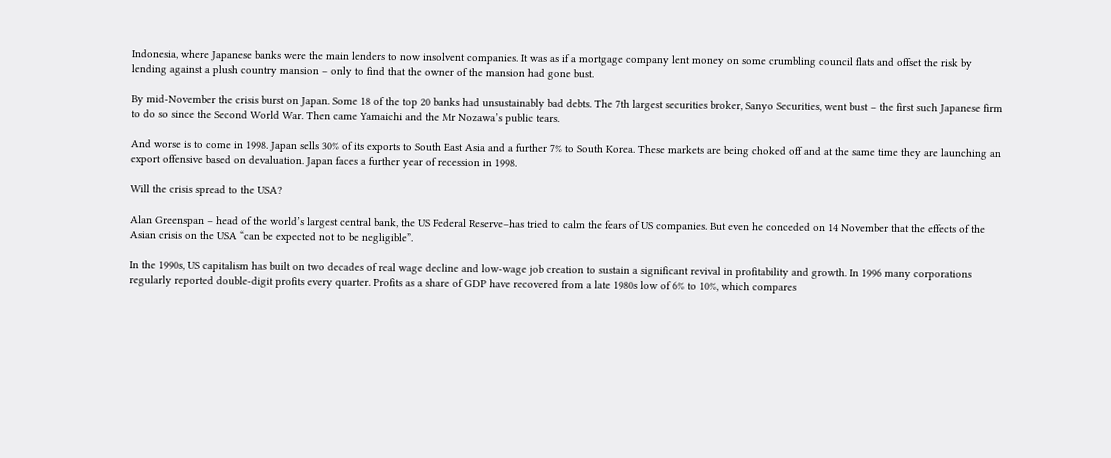Indonesia, where Japanese banks were the main lenders to now insolvent companies. It was as if a mortgage company lent money on some crumbling council flats and offset the risk by lending against a plush country mansion – only to find that the owner of the mansion had gone bust.

By mid-November the crisis burst on Japan. Some 18 of the top 20 banks had unsustainably bad debts. The 7th largest securities broker, Sanyo Securities, went bust – the first such Japanese firm to do so since the Second World War. Then came Yamaichi and the Mr Nozawa’s public tears.

And worse is to come in 1998. Japan sells 30% of its exports to South East Asia and a further 7% to South Korea. These markets are being choked off and at the same time they are launching an export offensive based on devaluation. Japan faces a further year of recession in 1998.

Will the crisis spread to the USA?

Alan Greenspan – head of the world’s largest central bank, the US Federal Reserve–has tried to calm the fears of US companies. But even he conceded on 14 November that the effects of the Asian crisis on the USA “can be expected not to be negligible”.

In the 1990s, US capitalism has built on two decades of real wage decline and low-wage job creation to sustain a significant revival in profitability and growth. In 1996 many corporations regularly reported double-digit profits every quarter. Profits as a share of GDP have recovered from a late 1980s low of 6% to 10%, which compares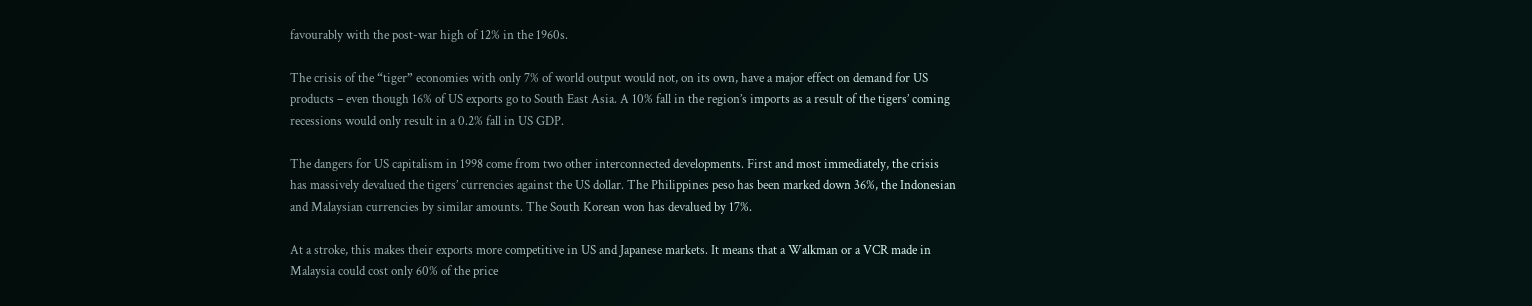favourably with the post-war high of 12% in the 1960s.

The crisis of the “tiger” economies with only 7% of world output would not, on its own, have a major effect on demand for US products – even though 16% of US exports go to South East Asia. A 10% fall in the region’s imports as a result of the tigers’ coming recessions would only result in a 0.2% fall in US GDP.

The dangers for US capitalism in 1998 come from two other interconnected developments. First and most immediately, the crisis has massively devalued the tigers’ currencies against the US dollar. The Philippines peso has been marked down 36%, the Indonesian and Malaysian currencies by similar amounts. The South Korean won has devalued by 17%.

At a stroke, this makes their exports more competitive in US and Japanese markets. It means that a Walkman or a VCR made in Malaysia could cost only 60% of the price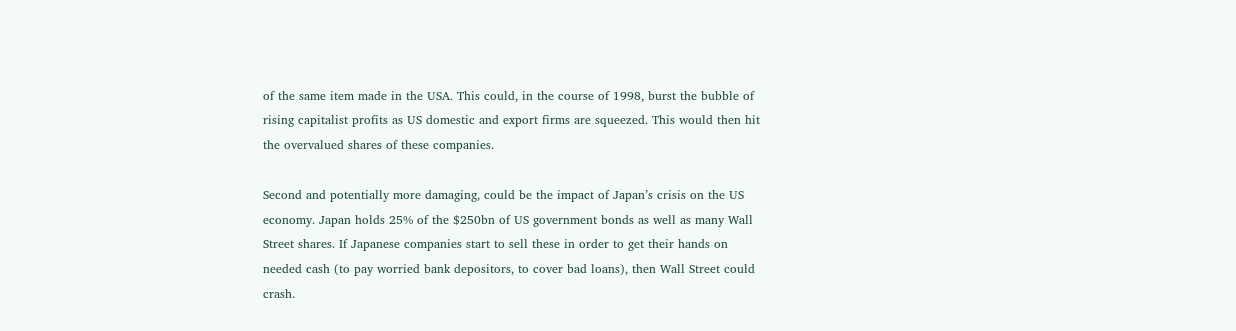of the same item made in the USA. This could, in the course of 1998, burst the bubble of rising capitalist profits as US domestic and export firms are squeezed. This would then hit the overvalued shares of these companies.

Second and potentially more damaging, could be the impact of Japan’s crisis on the US economy. Japan holds 25% of the $250bn of US government bonds as well as many Wall Street shares. If Japanese companies start to sell these in order to get their hands on needed cash (to pay worried bank depositors, to cover bad loans), then Wall Street could crash.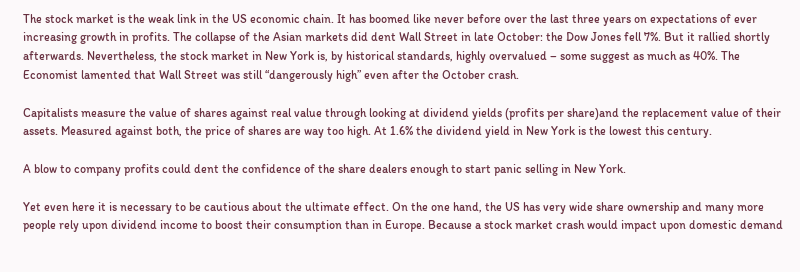The stock market is the weak link in the US economic chain. It has boomed like never before over the last three years on expectations of ever increasing growth in profits. The collapse of the Asian markets did dent Wall Street in late October: the Dow Jones fell 7%. But it rallied shortly afterwards. Nevertheless, the stock market in New York is, by historical standards, highly overvalued – some suggest as much as 40%. The Economist lamented that Wall Street was still “dangerously high” even after the October crash.

Capitalists measure the value of shares against real value through looking at dividend yields (profits per share)and the replacement value of their assets. Measured against both, the price of shares are way too high. At 1.6% the dividend yield in New York is the lowest this century.

A blow to company profits could dent the confidence of the share dealers enough to start panic selling in New York.

Yet even here it is necessary to be cautious about the ultimate effect. On the one hand, the US has very wide share ownership and many more people rely upon dividend income to boost their consumption than in Europe. Because a stock market crash would impact upon domestic demand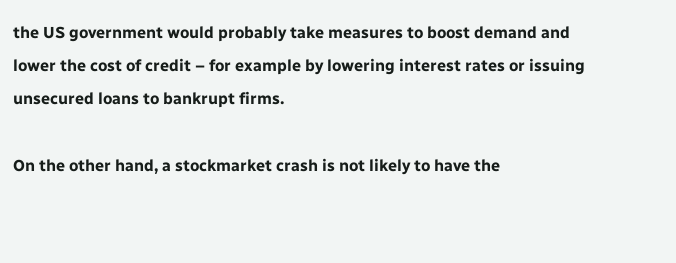the US government would probably take measures to boost demand and lower the cost of credit – for example by lowering interest rates or issuing unsecured loans to bankrupt firms.

On the other hand, a stockmarket crash is not likely to have the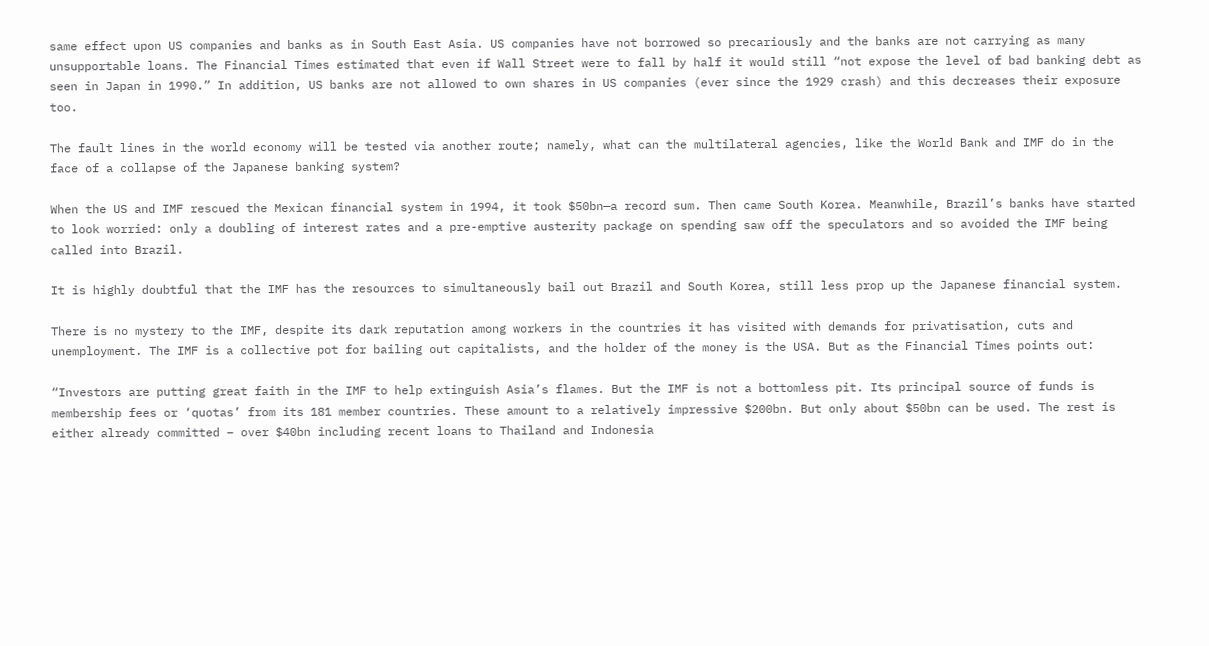same effect upon US companies and banks as in South East Asia. US companies have not borrowed so precariously and the banks are not carrying as many unsupportable loans. The Financial Times estimated that even if Wall Street were to fall by half it would still “not expose the level of bad banking debt as seen in Japan in 1990.” In addition, US banks are not allowed to own shares in US companies (ever since the 1929 crash) and this decreases their exposure too.

The fault lines in the world economy will be tested via another route; namely, what can the multilateral agencies, like the World Bank and IMF do in the face of a collapse of the Japanese banking system?

When the US and IMF rescued the Mexican financial system in 1994, it took $50bn—a record sum. Then came South Korea. Meanwhile, Brazil’s banks have started to look worried: only a doubling of interest rates and a pre-emptive austerity package on spending saw off the speculators and so avoided the IMF being called into Brazil.

It is highly doubtful that the IMF has the resources to simultaneously bail out Brazil and South Korea, still less prop up the Japanese financial system.

There is no mystery to the IMF, despite its dark reputation among workers in the countries it has visited with demands for privatisation, cuts and unemployment. The IMF is a collective pot for bailing out capitalists, and the holder of the money is the USA. But as the Financial Times points out:

“Investors are putting great faith in the IMF to help extinguish Asia’s flames. But the IMF is not a bottomless pit. Its principal source of funds is membership fees or ‘quotas’ from its 181 member countries. These amount to a relatively impressive $200bn. But only about $50bn can be used. The rest is either already committed – over $40bn including recent loans to Thailand and Indonesia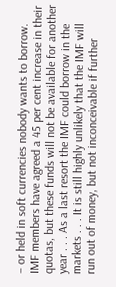– or held in soft currencies nobody wants to borrow. IMF members have agreed a 45 per cent increase in their quotas, but these funds will not be available for another year . . . As a last resort the IMF could borrow in the markets . . . It is still highly unlikely that the IMF will run out of money, but not inconceivable if further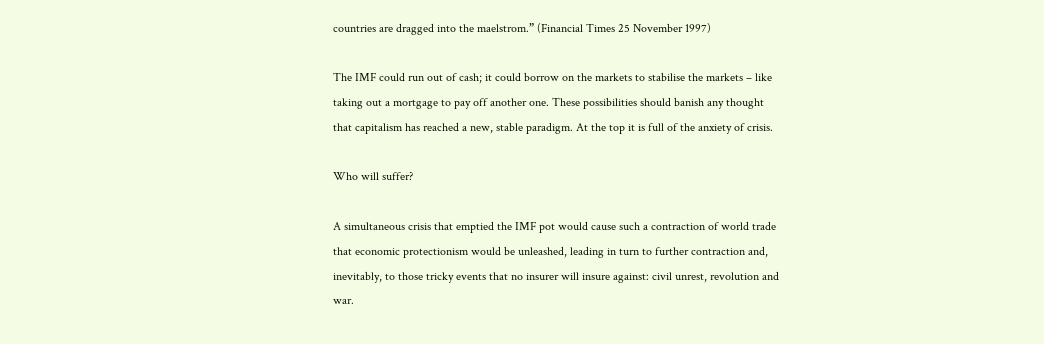countries are dragged into the maelstrom.” (Financial Times 25 November 1997)

The IMF could run out of cash; it could borrow on the markets to stabilise the markets – like taking out a mortgage to pay off another one. These possibilities should banish any thought that capitalism has reached a new, stable paradigm. At the top it is full of the anxiety of crisis.

Who will suffer?

A simultaneous crisis that emptied the IMF pot would cause such a contraction of world trade that economic protectionism would be unleashed, leading in turn to further contraction and, inevitably, to those tricky events that no insurer will insure against: civil unrest, revolution and war.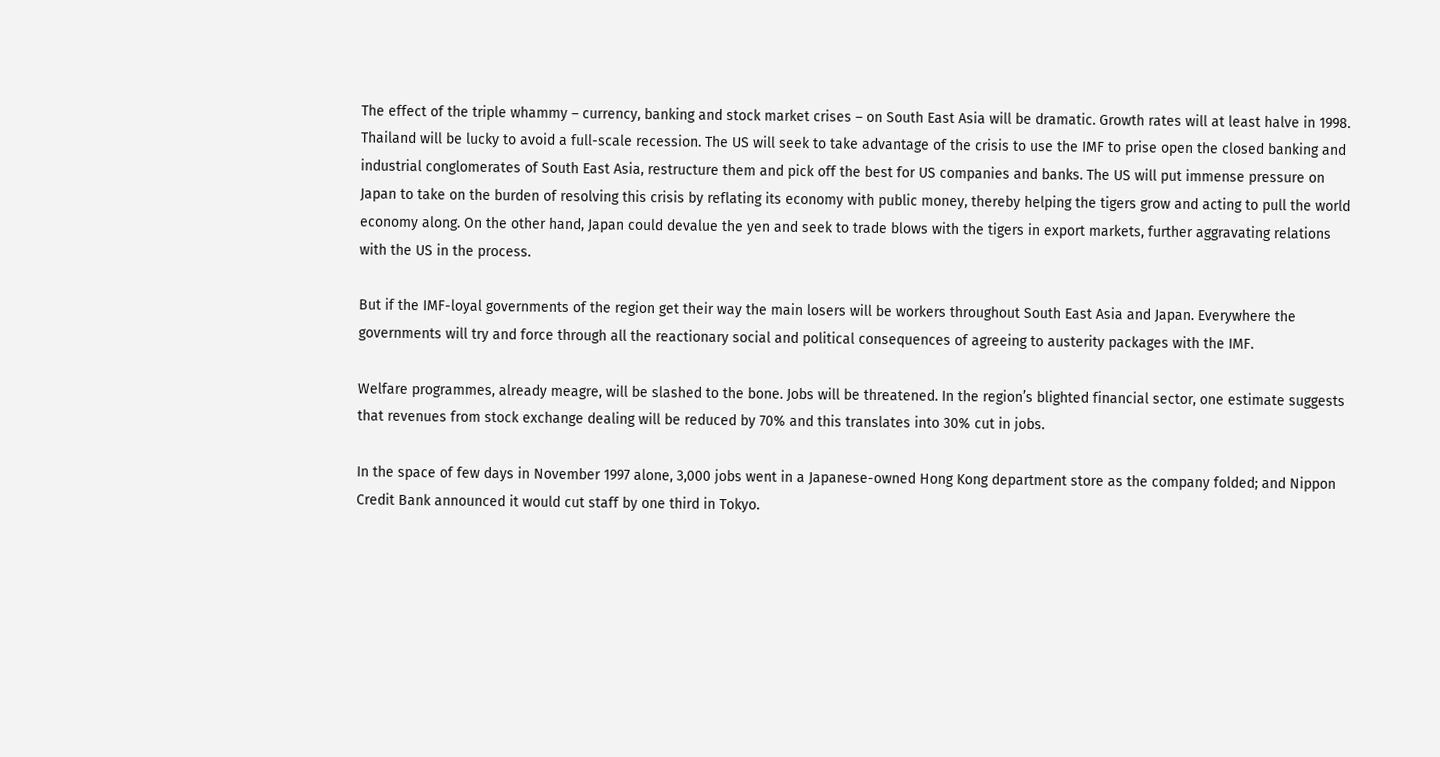The effect of the triple whammy – currency, banking and stock market crises – on South East Asia will be dramatic. Growth rates will at least halve in 1998. Thailand will be lucky to avoid a full-scale recession. The US will seek to take advantage of the crisis to use the IMF to prise open the closed banking and industrial conglomerates of South East Asia, restructure them and pick off the best for US companies and banks. The US will put immense pressure on Japan to take on the burden of resolving this crisis by reflating its economy with public money, thereby helping the tigers grow and acting to pull the world economy along. On the other hand, Japan could devalue the yen and seek to trade blows with the tigers in export markets, further aggravating relations with the US in the process.

But if the IMF-loyal governments of the region get their way the main losers will be workers throughout South East Asia and Japan. Everywhere the governments will try and force through all the reactionary social and political consequences of agreeing to austerity packages with the IMF.

Welfare programmes, already meagre, will be slashed to the bone. Jobs will be threatened. In the region’s blighted financial sector, one estimate suggests that revenues from stock exchange dealing will be reduced by 70% and this translates into 30% cut in jobs.

In the space of few days in November 1997 alone, 3,000 jobs went in a Japanese-owned Hong Kong department store as the company folded; and Nippon Credit Bank announced it would cut staff by one third in Tokyo.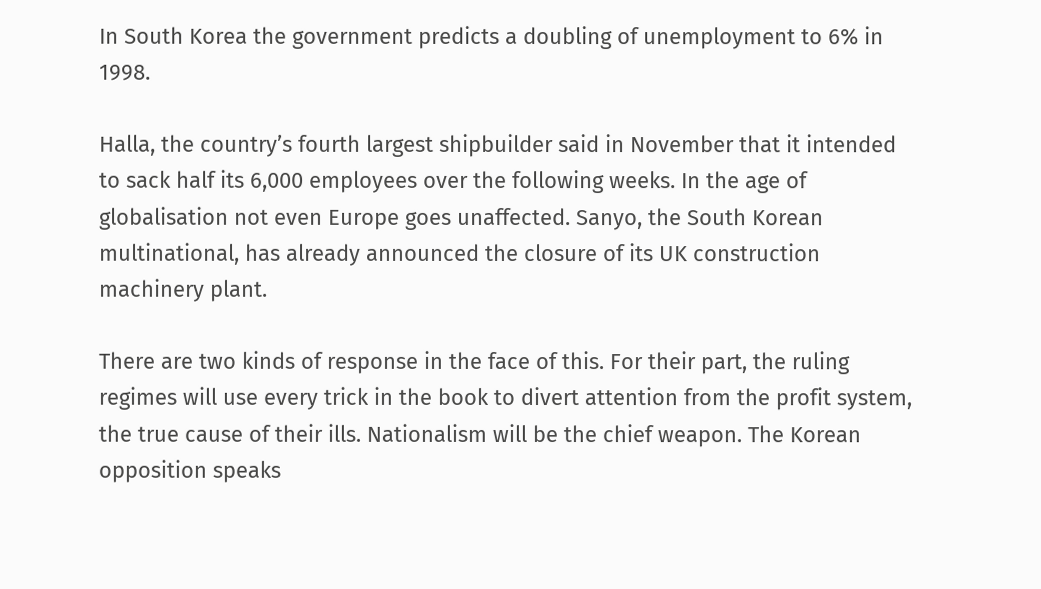In South Korea the government predicts a doubling of unemployment to 6% in 1998.

Halla, the country’s fourth largest shipbuilder said in November that it intended to sack half its 6,000 employees over the following weeks. In the age of globalisation not even Europe goes unaffected. Sanyo, the South Korean multinational, has already announced the closure of its UK construction machinery plant.

There are two kinds of response in the face of this. For their part, the ruling regimes will use every trick in the book to divert attention from the profit system, the true cause of their ills. Nationalism will be the chief weapon. The Korean opposition speaks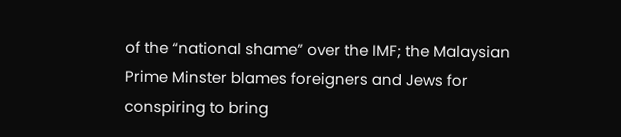of the “national shame” over the IMF; the Malaysian Prime Minster blames foreigners and Jews for conspiring to bring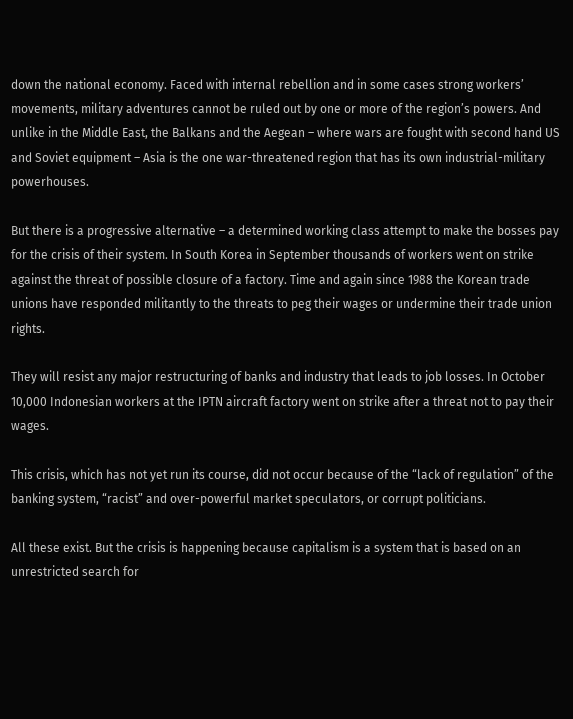down the national economy. Faced with internal rebellion and in some cases strong workers’ movements, military adventures cannot be ruled out by one or more of the region’s powers. And unlike in the Middle East, the Balkans and the Aegean – where wars are fought with second hand US and Soviet equipment – Asia is the one war-threatened region that has its own industrial-military powerhouses.

But there is a progressive alternative – a determined working class attempt to make the bosses pay for the crisis of their system. In South Korea in September thousands of workers went on strike against the threat of possible closure of a factory. Time and again since 1988 the Korean trade unions have responded militantly to the threats to peg their wages or undermine their trade union rights.

They will resist any major restructuring of banks and industry that leads to job losses. In October 10,000 Indonesian workers at the IPTN aircraft factory went on strike after a threat not to pay their wages.

This crisis, which has not yet run its course, did not occur because of the “lack of regulation” of the banking system, “racist” and over-powerful market speculators, or corrupt politicians.

All these exist. But the crisis is happening because capitalism is a system that is based on an unrestricted search for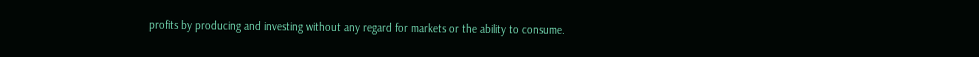profits by producing and investing without any regard for markets or the ability to consume.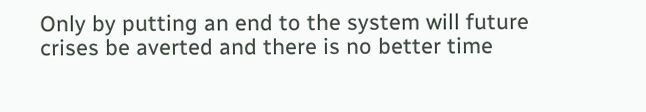Only by putting an end to the system will future crises be averted and there is no better time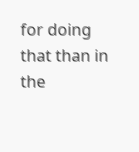for doing that than in the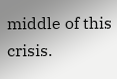middle of this crisis.